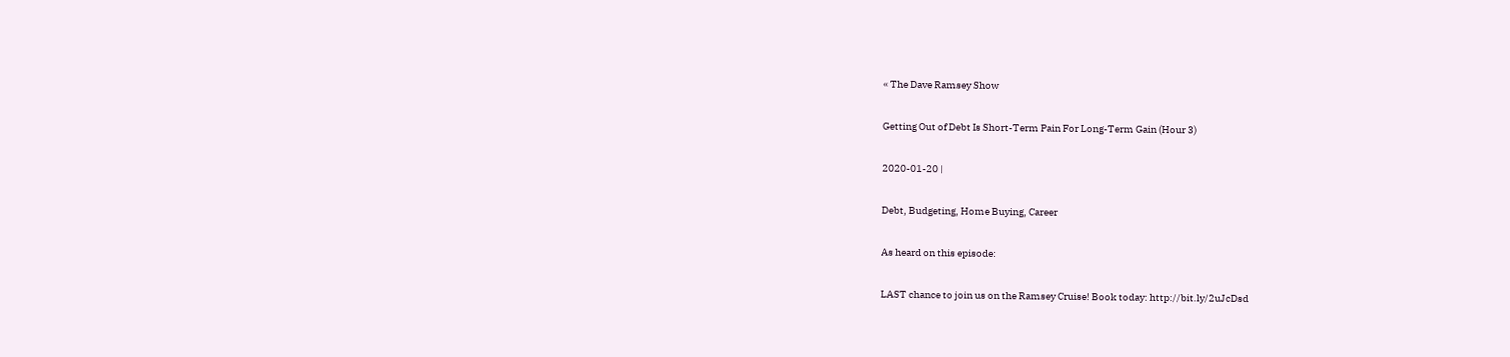« The Dave Ramsey Show

Getting Out of Debt Is Short-Term Pain For Long-Term Gain (Hour 3)

2020-01-20 |

Debt, Budgeting, Home Buying, Career

As heard on this episode:

LAST chance to join us on the Ramsey Cruise! Book today: http://bit.ly/2uJcDsd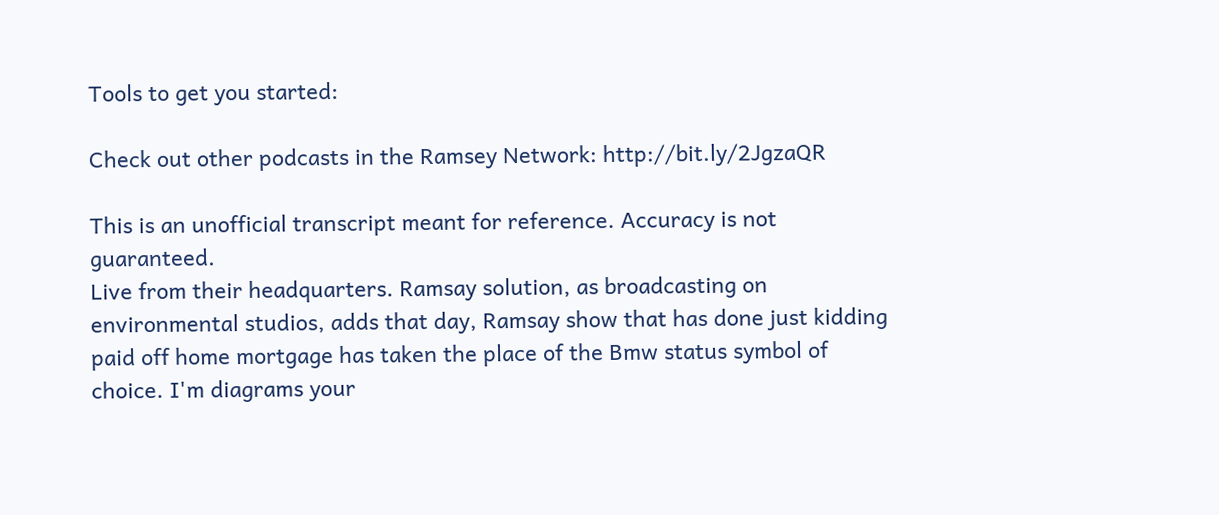Tools to get you started:

Check out other podcasts in the Ramsey Network: http://bit.ly/2JgzaQR

This is an unofficial transcript meant for reference. Accuracy is not guaranteed.
Live from their headquarters. Ramsay solution, as broadcasting on environmental studios, adds that day, Ramsay show that has done just kidding paid off home mortgage has taken the place of the Bmw status symbol of choice. I'm diagrams your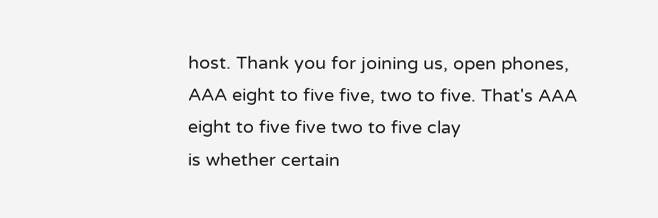host. Thank you for joining us, open phones, AAA eight to five five, two to five. That's AAA eight to five five two to five clay
is whether certain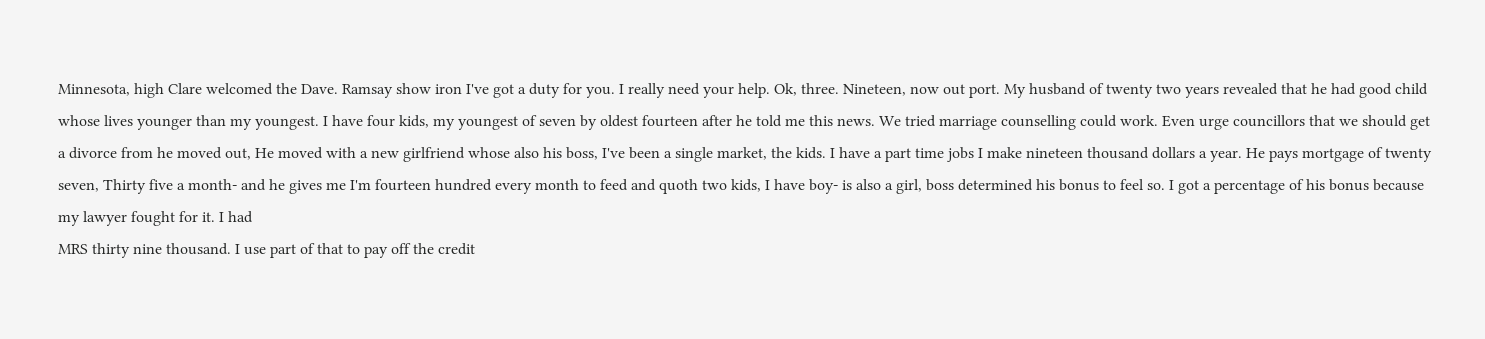Minnesota, high Clare welcomed the Dave. Ramsay show iron I've got a duty for you. I really need your help. Ok, three. Nineteen, now out port. My husband of twenty two years revealed that he had good child whose lives younger than my youngest. I have four kids, my youngest of seven by oldest fourteen after he told me this news. We tried marriage counselling could work. Even urge councillors that we should get a divorce from he moved out, He moved with a new girlfriend whose also his boss, I've been a single market, the kids. I have a part time jobs I make nineteen thousand dollars a year. He pays mortgage of twenty seven, Thirty five a month- and he gives me I'm fourteen hundred every month to feed and quoth two kids, I have boy- is also a girl, boss determined his bonus to feel so. I got a percentage of his bonus because my lawyer fought for it. I had
MRS thirty nine thousand. I use part of that to pay off the credit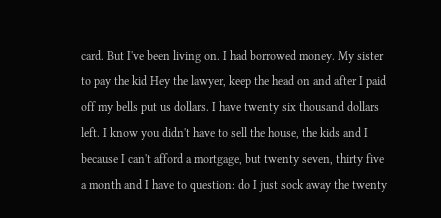card. But I've been living on. I had borrowed money. My sister to pay the kid Hey the lawyer, keep the head on and after I paid off my bells put us dollars. I have twenty six thousand dollars left. I know you didn't have to sell the house, the kids and I because I can't afford a mortgage, but twenty seven, thirty five a month and I have to question: do I just sock away the twenty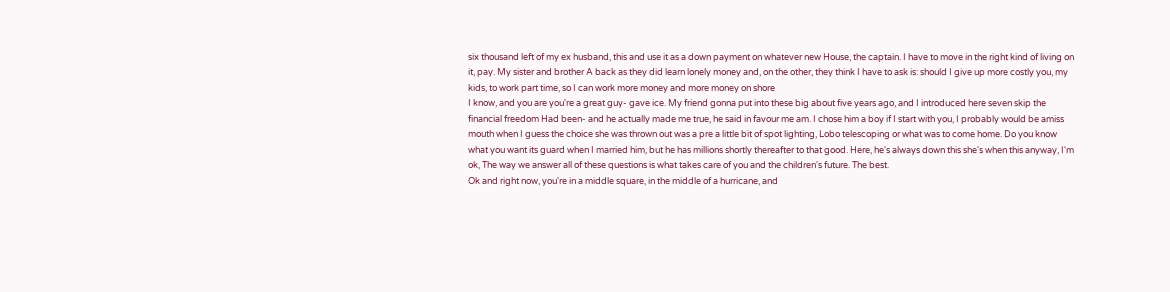six thousand left of my ex husband, this and use it as a down payment on whatever new House, the captain. I have to move in the right kind of living on it, pay. My sister and brother A back as they did learn lonely money and, on the other, they think I have to ask is: should I give up more costly you, my kids, to work part time, so I can work more money and more money on shore
I know, and you are you're a great guy- gave ice. My friend gonna put into these big about five years ago, and I introduced here seven skip the financial freedom Had been- and he actually made me true, he said in favour me am. I chose him a boy if I start with you, I probably would be amiss mouth when I guess the choice she was thrown out was a pre a little bit of spot lighting, Lobo telescoping or what was to come home. Do you know what you want its guard when I married him, but he has millions shortly thereafter to that good. Here, he's always down this she's when this anyway, I'm ok, The way we answer all of these questions is what takes care of you and the children's future. The best.
Ok and right now, you're in a middle square, in the middle of a hurricane, and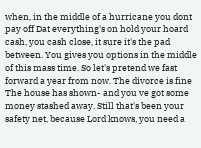when, in the middle of a hurricane you dont pay off Dat everything's on hold your hoard cash, you cash close, it sure it's the pad between. You gives you options in the middle of this mass time. So let's pretend we fast forward a year from now. The divorce is fine The house has shown- and you ve got some money stashed away. Still that's been your safety net, because Lord knows, you need a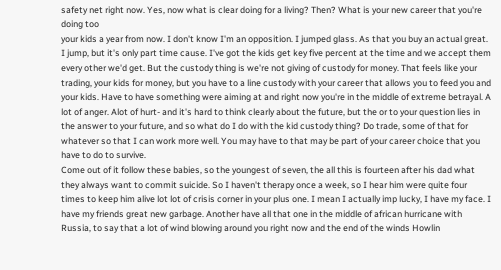safety net right now. Yes, now what is clear doing for a living? Then? What is your new career that you're doing too
your kids a year from now. I don't know I'm an opposition. I jumped glass. As that you buy an actual great. I jump, but it's only part time cause. I've got the kids get key five percent at the time and we accept them every other we'd get. But the custody thing is we're not giving of custody for money. That feels like your trading, your kids for money, but you have to a line custody with your career that allows you to feed you and your kids. Have to have something were aiming at and right now you're in the middle of extreme betrayal. A lot of anger. Alot of hurt- and it's hard to think clearly about the future, but the or to your question lies in the answer to your future, and so what do I do with the kid custody thing? Do trade, some of that for whatever so that I can work more well. You may have to that may be part of your career choice that you have to do to survive.
Come out of it follow these babies, so the youngest of seven, the all this is fourteen after his dad what they always want to commit suicide. So I haven't therapy once a week, so I hear him were quite four times to keep him alive lot lot of crisis corner in your plus one. I mean I actually imp lucky, I have my face. I have my friends great new garbage. Another have all that one in the middle of african hurricane with Russia, to say that a lot of wind blowing around you right now and the end of the winds Howlin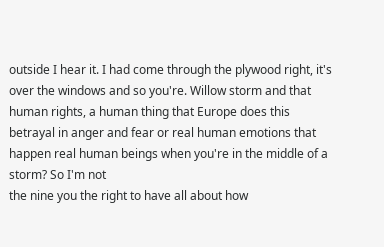outside I hear it. I had come through the plywood right, it's over the windows and so you're. Willow storm and that human rights, a human thing that Europe does this betrayal in anger and fear or real human emotions that happen real human beings when you're in the middle of a storm? So I'm not
the nine you the right to have all about how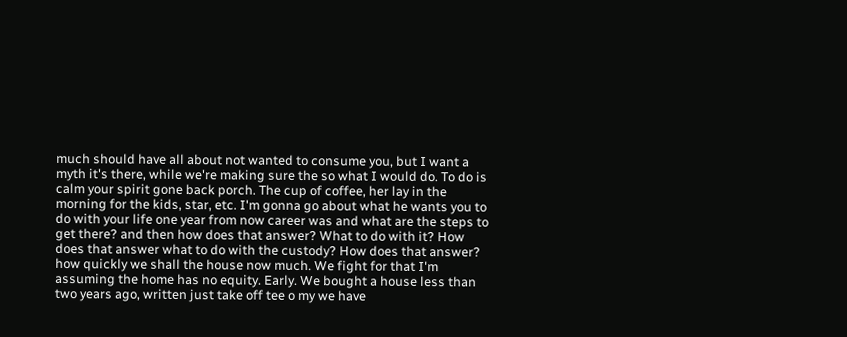much should have all about not wanted to consume you, but I want a myth it's there, while we're making sure the so what I would do. To do is calm your spirit gone back porch. The cup of coffee, her lay in the morning for the kids, star, etc. I'm gonna go about what he wants you to do with your life one year from now career was and what are the steps to get there? and then how does that answer? What to do with it? How does that answer what to do with the custody? How does that answer? how quickly we shall the house now much. We fight for that I'm assuming the home has no equity. Early. We bought a house less than two years ago, written just take off tee o my we have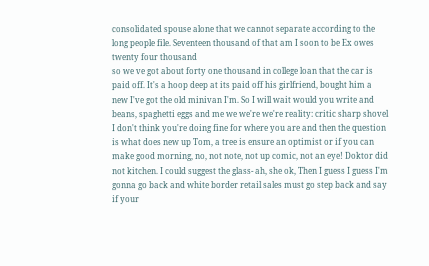consolidated spouse alone that we cannot separate according to the long people file. Seventeen thousand of that am I soon to be Ex owes twenty four thousand
so we ve got about forty one thousand in college loan that the car is paid off. It's a hoop deep at its paid off his girlfriend, bought him a new I've got the old minivan I'm. So I will wait would you write and beans, spaghetti eggs and me we we're we're reality: critic sharp shovel I don't think you're doing fine for where you are and then the question is what does new up Tom, a tree is ensure an optimist or if you can make good morning, no, not note, not up comic, not an eye! Doktor did not kitchen. I could suggest the glass- ah, she ok, Then I guess I guess I'm gonna go back and white border retail sales must go step back and say if your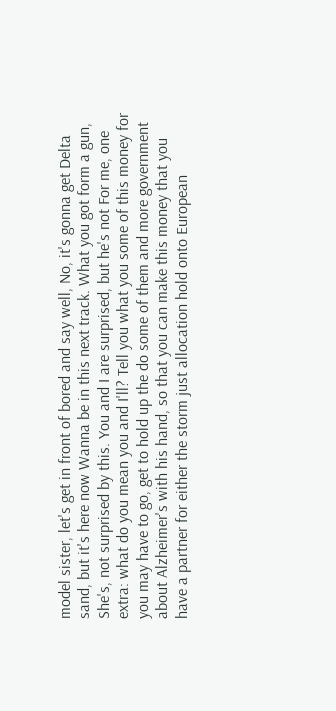model sister, let's get in front of bored and say well, No, it's gonna get Delta sand, but it's here now Wanna be in this next track. What you got form a gun,
She's, not surprised by this. You and I are surprised, but he's not For me, one extra: what do you mean you and I'll? Tell you what you some of this money for you may have to go, get to hold up the do some of them and more government about Alzheimer's with his hand, so that you can make this money that you have a partner for either the storm just allocation hold onto European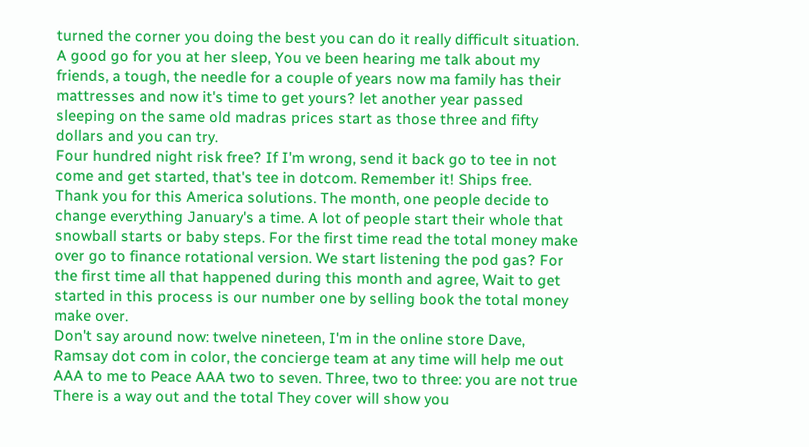turned the corner you doing the best you can do it really difficult situation. A good go for you at her sleep, You ve been hearing me talk about my friends, a tough, the needle for a couple of years now ma family has their mattresses and now it's time to get yours? let another year passed sleeping on the same old madras prices start as those three and fifty dollars and you can try.
Four hundred night risk free? If I'm wrong, send it back go to tee in not come and get started, that's tee in dotcom. Remember it! Ships free.
Thank you for this America solutions. The month, one people decide to change everything January's a time. A lot of people start their whole that snowball starts or baby steps. For the first time read the total money make over go to finance rotational version. We start listening the pod gas? For the first time all that happened during this month and agree, Wait to get started in this process is our number one by selling book the total money make over.
Don't say around now: twelve nineteen, I'm in the online store Dave, Ramsay dot com in color, the concierge team at any time will help me out AAA to me to Peace AAA two to seven. Three, two to three: you are not true There is a way out and the total They cover will show you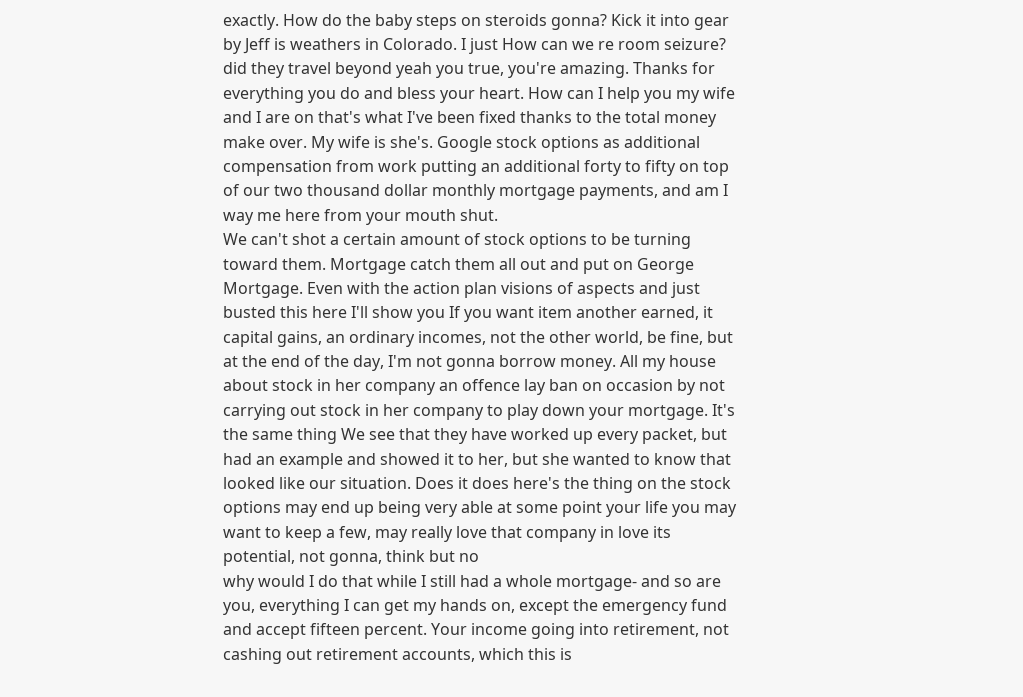exactly. How do the baby steps on steroids gonna? Kick it into gear by Jeff is weathers in Colorado. I just How can we re room seizure? did they travel beyond yeah you true, you're amazing. Thanks for everything you do and bless your heart. How can I help you my wife and I are on that's what I've been fixed thanks to the total money make over. My wife is she's. Google stock options as additional compensation from work putting an additional forty to fifty on top of our two thousand dollar monthly mortgage payments, and am I way me here from your mouth shut.
We can't shot a certain amount of stock options to be turning toward them. Mortgage catch them all out and put on George Mortgage. Even with the action plan visions of aspects and just busted this here I'll show you If you want item another earned, it capital gains, an ordinary incomes, not the other world, be fine, but at the end of the day, I'm not gonna borrow money. All my house about stock in her company an offence lay ban on occasion by not carrying out stock in her company to play down your mortgage. It's the same thing We see that they have worked up every packet, but had an example and showed it to her, but she wanted to know that looked like our situation. Does it does here's the thing on the stock options may end up being very able at some point your life you may want to keep a few, may really love that company in love its potential, not gonna, think but no
why would I do that while I still had a whole mortgage- and so are you, everything I can get my hands on, except the emergency fund and accept fifteen percent. Your income going into retirement, not cashing out retirement accounts, which this is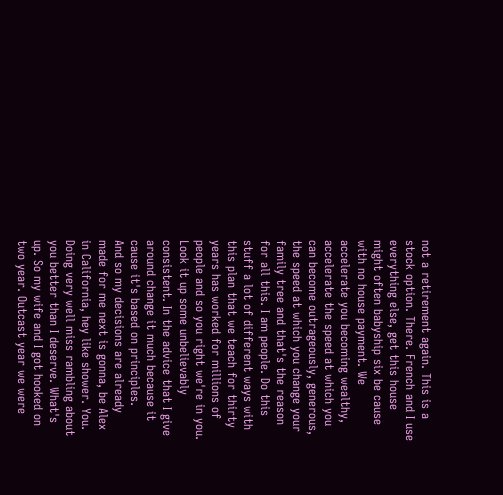not a retirement again. This is a stock option. There. French and I use everything else, get this house might often babyship six be cause with no house payment. We accelerate you becoming wealthy, accelerate the speed at which you can become outrageously, generous, the speed at which you change your family tree and that's the reason for all this. I am people. Do this stuff a lot of different ways with this plan that we teach for thirty years has worked for millions of people and so you right we're in you. Look it up some unbelievably consistent. In the advice that I give around change it much because it cause it's based on principles.
And so my decisions are already made for me next is gonna, be Alex in California, hey like shower. You. Doing very well miss rambling about you better than I deserve. What's up. So my wife and I got hooked on two year. Outcast year we were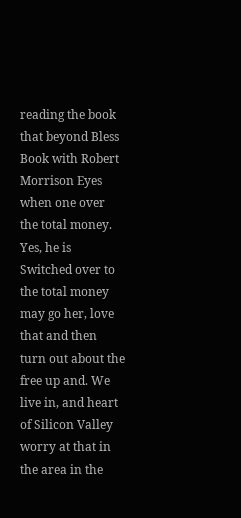reading the book that beyond Bless Book with Robert Morrison Eyes when one over the total money. Yes, he is Switched over to the total money may go her, love that and then turn out about the free up and. We live in, and heart of Silicon Valley worry at that in the area in the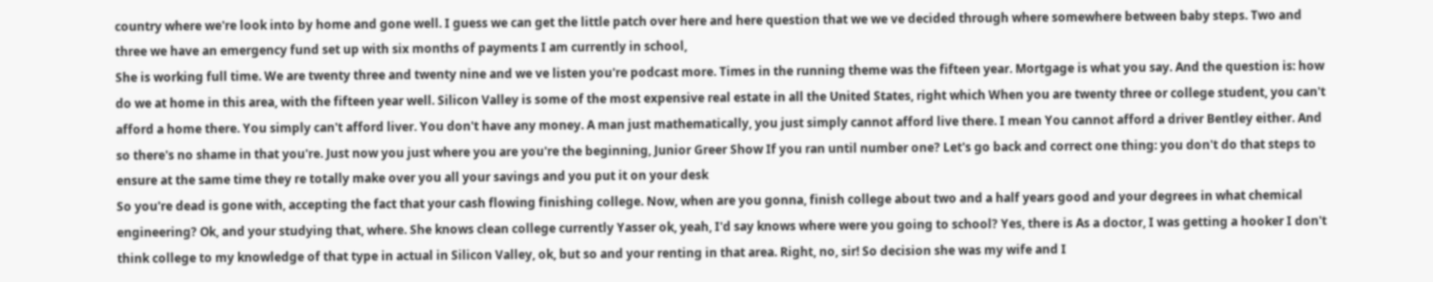country where we're look into by home and gone well. I guess we can get the little patch over here and here question that we we ve decided through where somewhere between baby steps. Two and three we have an emergency fund set up with six months of payments I am currently in school,
She is working full time. We are twenty three and twenty nine and we ve listen you're podcast more. Times in the running theme was the fifteen year. Mortgage is what you say. And the question is: how do we at home in this area, with the fifteen year well. Silicon Valley is some of the most expensive real estate in all the United States, right which When you are twenty three or college student, you can't afford a home there. You simply can't afford liver. You don't have any money. A man just mathematically, you just simply cannot afford live there. I mean You cannot afford a driver Bentley either. And so there's no shame in that you're. Just now you just where you are you're the beginning, Junior Greer Show If you ran until number one? Let's go back and correct one thing: you don't do that steps to ensure at the same time they re totally make over you all your savings and you put it on your desk
So you're dead is gone with, accepting the fact that your cash flowing finishing college. Now, when are you gonna, finish college about two and a half years good and your degrees in what chemical engineering? Ok, and your studying that, where. She knows clean college currently Yasser ok, yeah, I'd say knows where were you going to school? Yes, there is As a doctor, I was getting a hooker I don't think college to my knowledge of that type in actual in Silicon Valley, ok, but so and your renting in that area. Right, no, sir! So decision she was my wife and I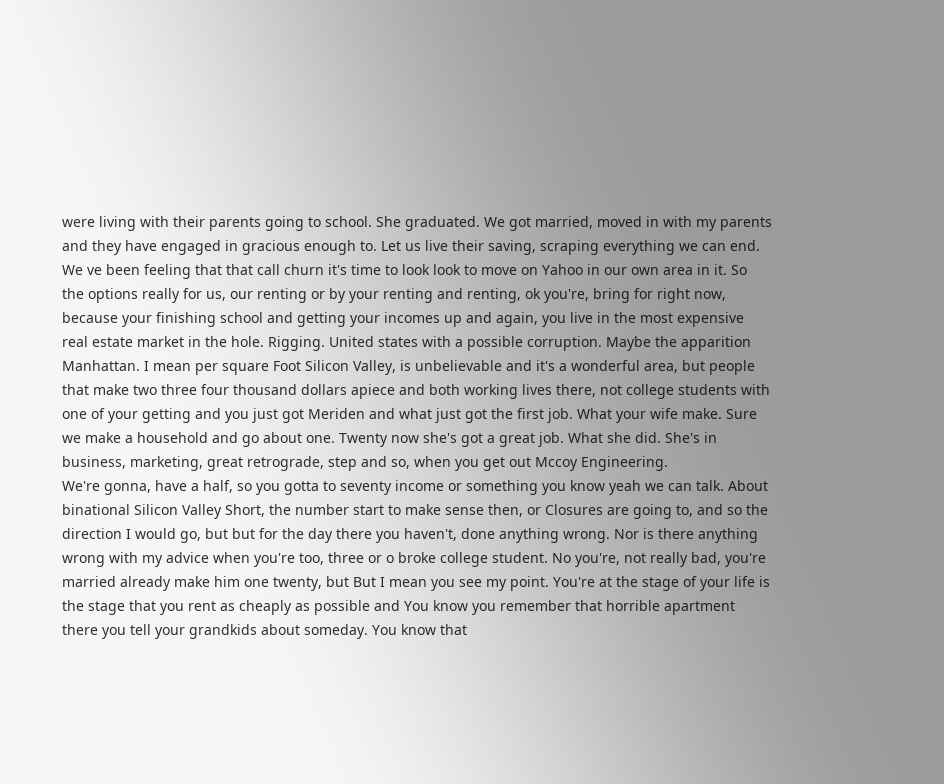were living with their parents going to school. She graduated. We got married, moved in with my parents and they have engaged in gracious enough to. Let us live their saving, scraping everything we can end.
We ve been feeling that that call churn it's time to look look to move on Yahoo in our own area in it. So the options really for us, our renting or by your renting and renting, ok you're, bring for right now, because your finishing school and getting your incomes up and again, you live in the most expensive real estate market in the hole. Rigging. United states with a possible corruption. Maybe the apparition Manhattan. I mean per square Foot Silicon Valley, is unbelievable and it's a wonderful area, but people that make two three four thousand dollars apiece and both working lives there, not college students with one of your getting and you just got Meriden and what just got the first job. What your wife make. Sure we make a household and go about one. Twenty now she's got a great job. What she did. She's in business, marketing, great retrograde, step and so, when you get out Mccoy Engineering.
We're gonna, have a half, so you gotta to seventy income or something you know yeah we can talk. About binational Silicon Valley Short, the number start to make sense then, or Closures are going to, and so the direction I would go, but but for the day there you haven't, done anything wrong. Nor is there anything wrong with my advice when you're too, three or o broke college student. No you're, not really bad, you're married already make him one twenty, but But I mean you see my point. You're at the stage of your life is the stage that you rent as cheaply as possible and You know you remember that horrible apartment there you tell your grandkids about someday. You know that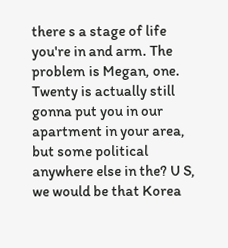there s a stage of life you're in and arm. The problem is Megan, one. Twenty is actually still gonna put you in our apartment in your area, but some political anywhere else in the? U S, we would be that Korea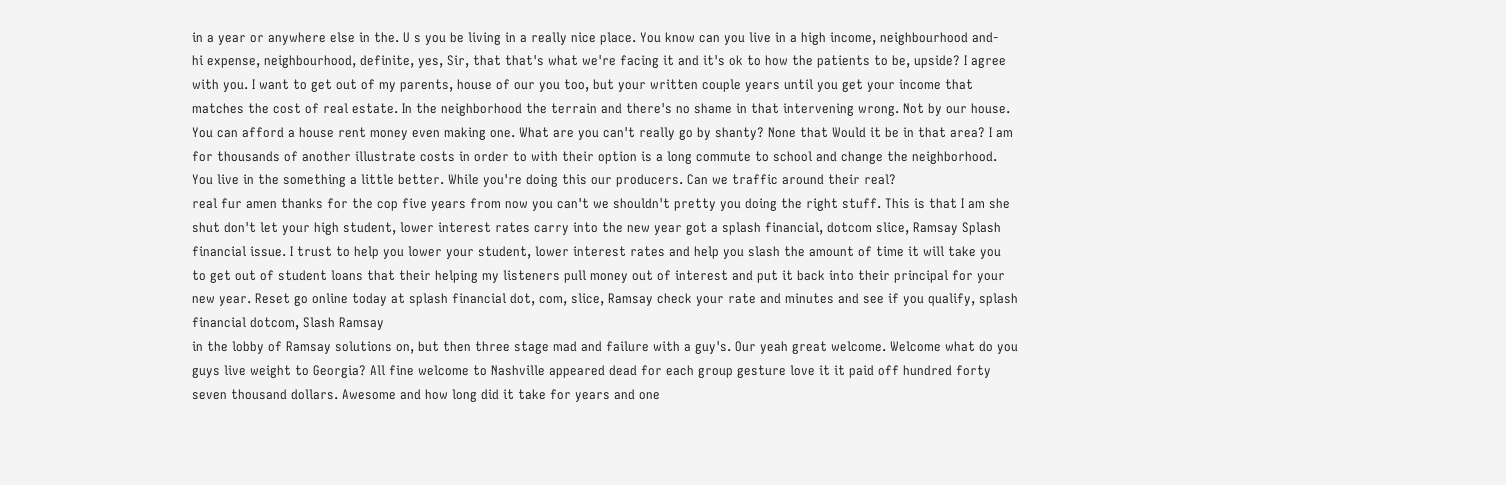in a year or anywhere else in the. U s you be living in a really nice place. You know can you live in a high income, neighbourhood and-
hi expense, neighbourhood, definite, yes, Sir, that that's what we're facing it and it's ok to how the patients to be, upside? I agree with you. I want to get out of my parents, house of our you too, but your written couple years until you get your income that matches the cost of real estate. In the neighborhood the terrain and there's no shame in that intervening wrong. Not by our house. You can afford a house rent money even making one. What are you can't really go by shanty? None that Would it be in that area? I am for thousands of another illustrate costs in order to with their option is a long commute to school and change the neighborhood. You live in the something a little better. While you're doing this our producers. Can we traffic around their real?
real fur amen thanks for the cop five years from now you can't we shouldn't pretty you doing the right stuff. This is that I am she shut don't let your high student, lower interest rates carry into the new year got a splash financial, dotcom slice, Ramsay Splash financial issue. I trust to help you lower your student, lower interest rates and help you slash the amount of time it will take you to get out of student loans that their helping my listeners pull money out of interest and put it back into their principal for your new year. Reset go online today at splash financial dot, com, slice, Ramsay check your rate and minutes and see if you qualify, splash financial dotcom, Slash Ramsay
in the lobby of Ramsay solutions on, but then three stage mad and failure with a guy's. Our yeah great welcome. Welcome what do you guys live weight to Georgia? All fine welcome to Nashville appeared dead for each group gesture love it it paid off hundred forty seven thousand dollars. Awesome and how long did it take for years and one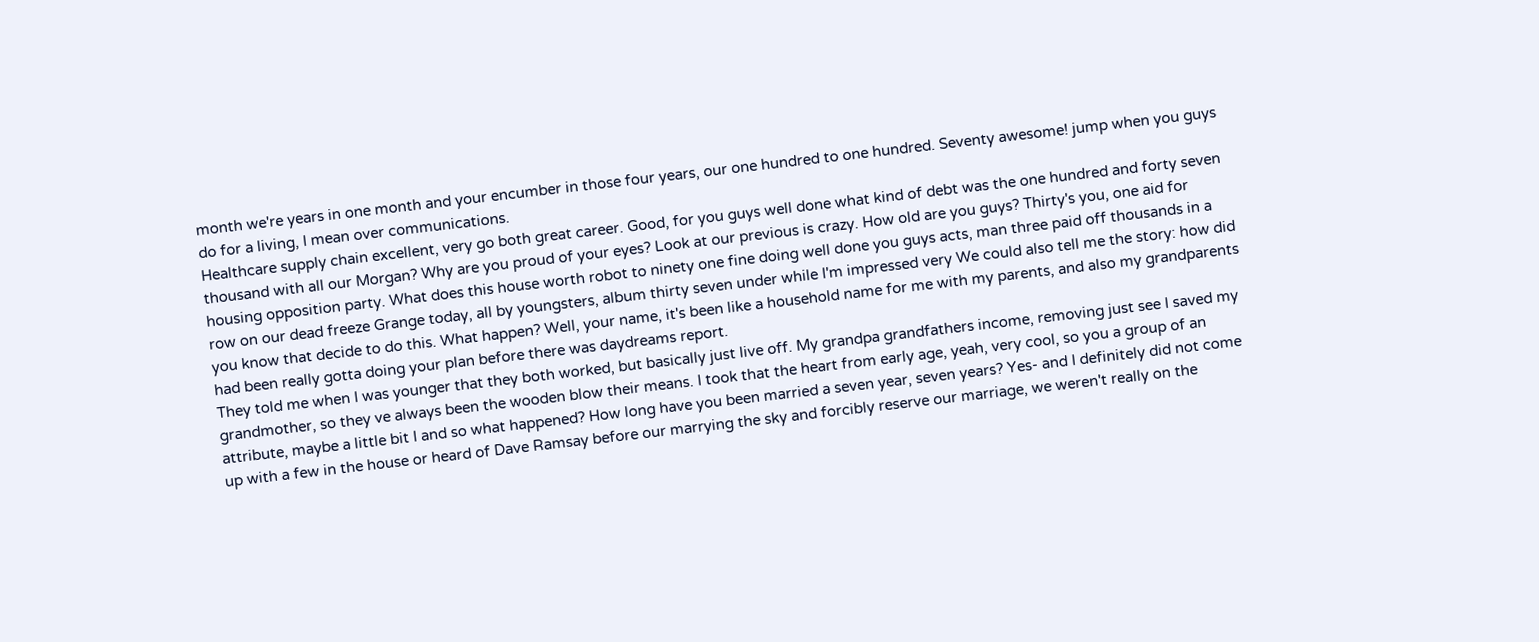month we're years in one month and your encumber in those four years, our one hundred to one hundred. Seventy awesome! jump when you guys do for a living, I mean over communications.
Healthcare supply chain excellent, very go both great career. Good, for you guys well done what kind of debt was the one hundred and forty seven thousand with all our Morgan? Why are you proud of your eyes? Look at our previous is crazy. How old are you guys? Thirty's you, one aid for housing opposition party. What does this house worth robot to ninety one fine doing well done you guys acts, man three paid off thousands in a row on our dead freeze Grange today, all by youngsters, album thirty seven under while I'm impressed very We could also tell me the story: how did you know that decide to do this. What happen? Well, your name, it's been like a household name for me with my parents, and also my grandparents had been really gotta doing your plan before there was daydreams report.
They told me when I was younger that they both worked, but basically just live off. My grandpa grandfathers income, removing just see I saved my grandmother, so they ve always been the wooden blow their means. I took that the heart from early age, yeah, very cool, so you a group of an attribute, maybe a little bit I and so what happened? How long have you been married a seven year, seven years? Yes- and I definitely did not come up with a few in the house or heard of Dave Ramsay before our marrying the sky and forcibly reserve our marriage, we weren't really on the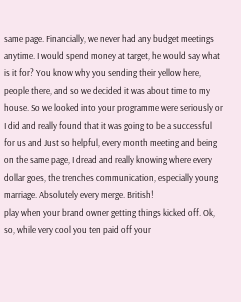same page. Financially, we never had any budget meetings anytime. I would spend money at target, he would say what is it for? You know why you sending their yellow here, people there, and so we decided it was about time to my house. So we looked into your programme were seriously or I did and really found that it was going to be a successful for us and Just so helpful, every month meeting and being on the same page, I dread and really knowing where every dollar goes, the trenches communication, especially young marriage. Absolutely every merge. British!
play when your brand owner getting things kicked off. Ok, so, while very cool you ten paid off your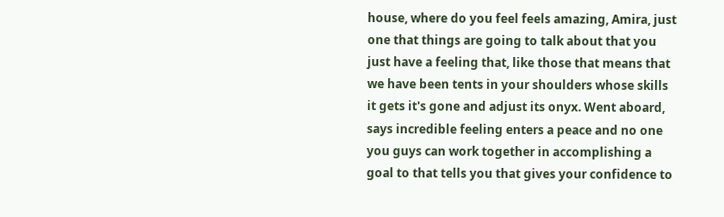house, where do you feel feels amazing, Amira, just one that things are going to talk about that you just have a feeling that, like those that means that we have been tents in your shoulders whose skills it gets it's gone and adjust its onyx. Went aboard, says incredible feeling enters a peace and no one you guys can work together in accomplishing a goal to that tells you that gives your confidence to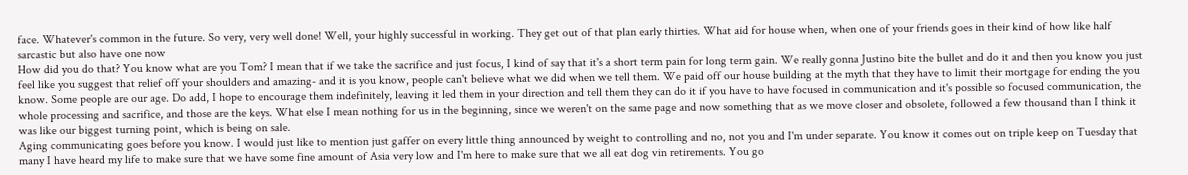face. Whatever's common in the future. So very, very well done! Well, your highly successful in working. They get out of that plan early thirties. What aid for house when, when one of your friends goes in their kind of how like half sarcastic but also have one now
How did you do that? You know what are you Tom? I mean that if we take the sacrifice and just focus, I kind of say that it's a short term pain for long term gain. We really gonna Justino bite the bullet and do it and then you know you just feel like you suggest that relief off your shoulders and amazing- and it is you know, people can't believe what we did when we tell them. We paid off our house building at the myth that they have to limit their mortgage for ending the you know. Some people are our age. Do add, I hope to encourage them indefinitely, leaving it led them in your direction and tell them they can do it if you have to have focused in communication and it's possible so focused communication, the whole processing and sacrifice, and those are the keys. What else I mean nothing for us in the beginning, since we weren't on the same page and now something that as we move closer and obsolete, followed a few thousand than I think it was like our biggest turning point, which is being on sale.
Aging communicating goes before you know. I would just like to mention just gaffer on every little thing announced by weight to controlling and no, not you and I'm under separate. You know it comes out on triple keep on Tuesday that many I have heard my life to make sure that we have some fine amount of Asia very low and I'm here to make sure that we all eat dog vin retirements. You go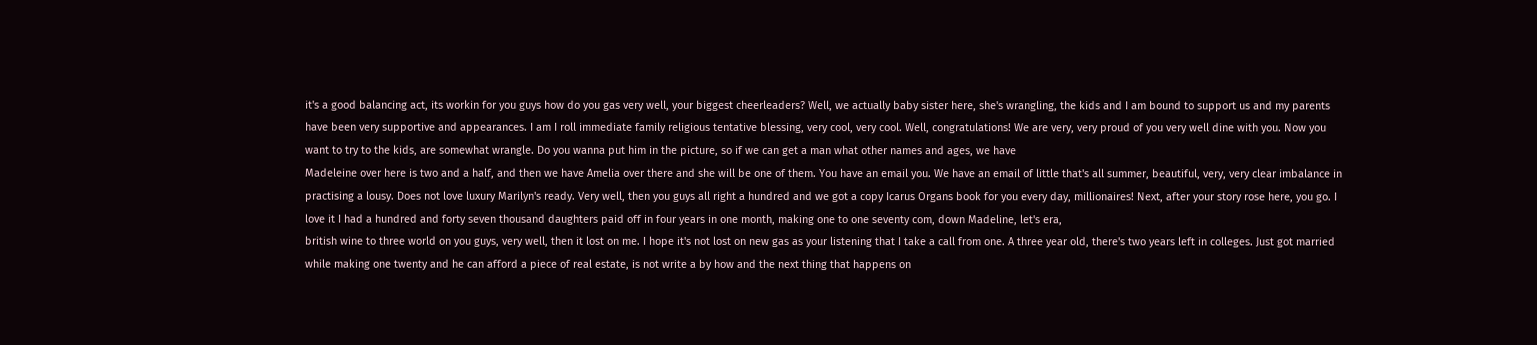it's a good balancing act, its workin for you guys how do you gas very well, your biggest cheerleaders? Well, we actually baby sister here, she's wrangling, the kids and I am bound to support us and my parents have been very supportive and appearances. I am I roll immediate family religious tentative blessing, very cool, very cool. Well, congratulations! We are very, very proud of you very well dine with you. Now you want to try to the kids, are somewhat wrangle. Do you wanna put him in the picture, so if we can get a man what other names and ages, we have
Madeleine over here is two and a half, and then we have Amelia over there and she will be one of them. You have an email you. We have an email of little that's all summer, beautiful, very, very clear imbalance in practising a lousy. Does not love luxury Marilyn's ready. Very well, then you guys all right a hundred and we got a copy Icarus Organs book for you every day, millionaires! Next, after your story rose here, you go. I love it I had a hundred and forty seven thousand daughters paid off in four years in one month, making one to one seventy com, down Madeline, let's era,
british wine to three world on you guys, very well, then it lost on me. I hope it's not lost on new gas as your listening that I take a call from one. A three year old, there's two years left in colleges. Just got married while making one twenty and he can afford a piece of real estate, is not write a by how and the next thing that happens on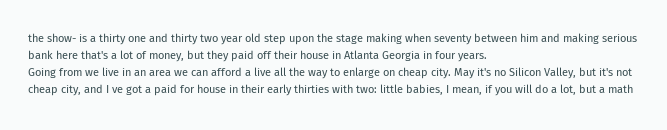the show- is a thirty one and thirty two year old step upon the stage making when seventy between him and making serious bank here that's a lot of money, but they paid off their house in Atlanta Georgia in four years.
Going from we live in an area we can afford a live all the way to enlarge on cheap city. May it's no Silicon Valley, but it's not cheap city, and I ve got a paid for house in their early thirties with two: little babies, I mean, if you will do a lot, but a math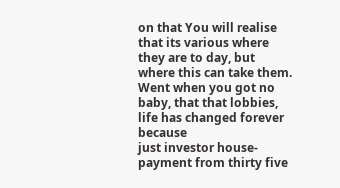on that You will realise that its various where they are to day, but where this can take them. Went when you got no baby, that that lobbies, life has changed forever because
just investor house- payment from thirty five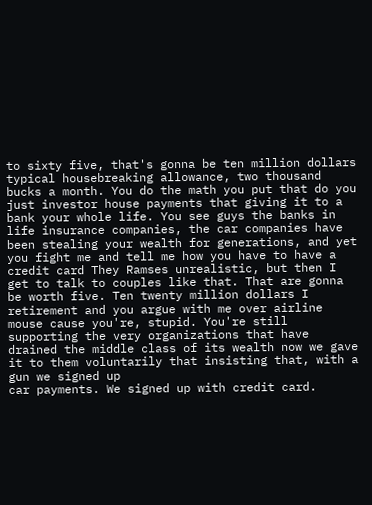to sixty five, that's gonna be ten million dollars typical housebreaking allowance, two thousand bucks a month. You do the math you put that do you just investor house payments that giving it to a bank your whole life. You see guys the banks in life insurance companies, the car companies have been stealing your wealth for generations, and yet you fight me and tell me how you have to have a credit card They Ramses unrealistic, but then I get to talk to couples like that. That are gonna be worth five. Ten twenty million dollars I retirement and you argue with me over airline mouse cause you're, stupid. You're still supporting the very organizations that have drained the middle class of its wealth now we gave it to them voluntarily that insisting that, with a gun we signed up
car payments. We signed up with credit card.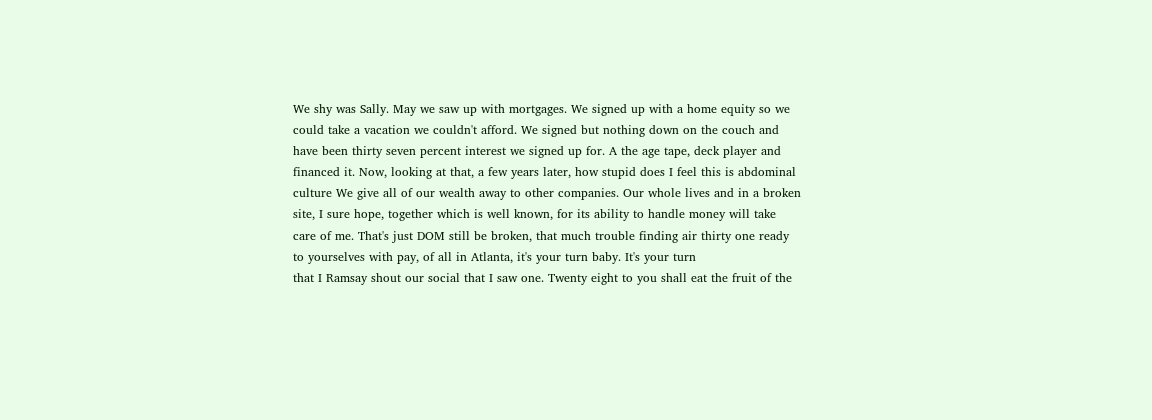We shy was Sally. May we saw up with mortgages. We signed up with a home equity so we could take a vacation we couldn't afford. We signed but nothing down on the couch and have been thirty seven percent interest we signed up for. A the age tape, deck player and financed it. Now, looking at that, a few years later, how stupid does I feel this is abdominal culture We give all of our wealth away to other companies. Our whole lives and in a broken site, I sure hope, together which is well known, for its ability to handle money will take care of me. That's just DOM still be broken, that much trouble finding air thirty one ready to yourselves with pay, of all in Atlanta, it's your turn baby. It's your turn
that I Ramsay shout our social that I saw one. Twenty eight to you shall eat the fruit of the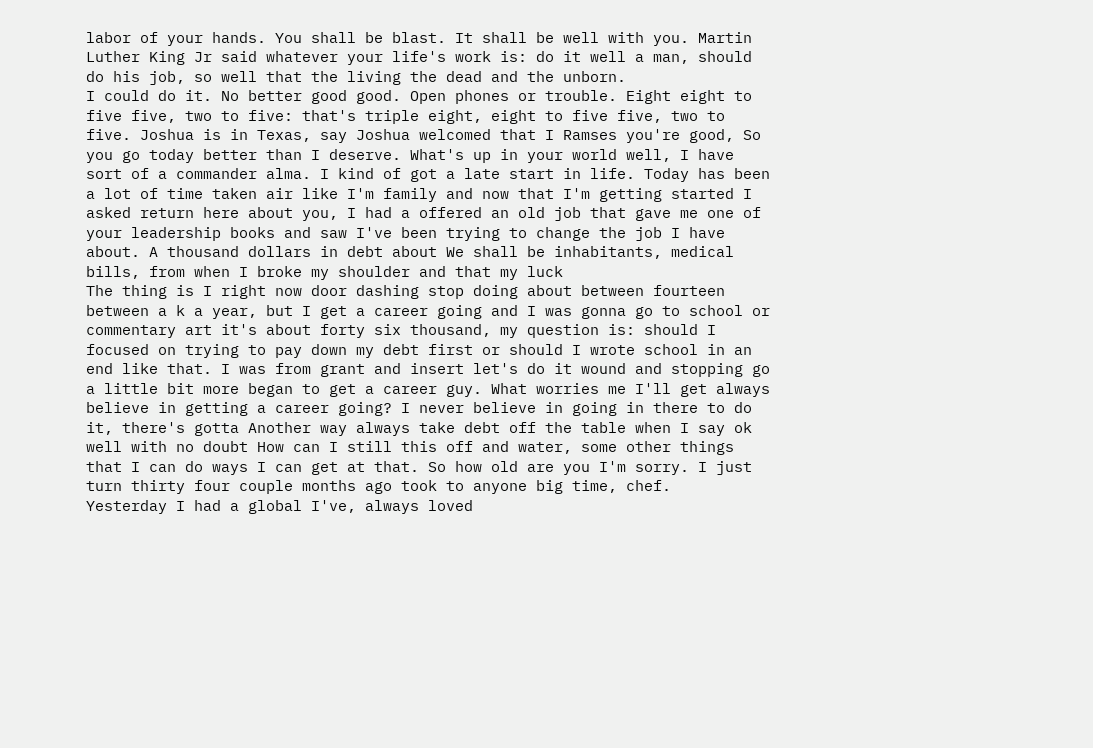labor of your hands. You shall be blast. It shall be well with you. Martin Luther King Jr said whatever your life's work is: do it well a man, should do his job, so well that the living the dead and the unborn.
I could do it. No better good good. Open phones or trouble. Eight eight to five five, two to five: that's triple eight, eight to five five, two to five. Joshua is in Texas, say Joshua welcomed that I Ramses you're good, So you go today better than I deserve. What's up in your world well, I have sort of a commander alma. I kind of got a late start in life. Today has been a lot of time taken air like I'm family and now that I'm getting started I asked return here about you, I had a offered an old job that gave me one of your leadership books and saw I've been trying to change the job I have about. A thousand dollars in debt about We shall be inhabitants, medical bills, from when I broke my shoulder and that my luck
The thing is I right now door dashing stop doing about between fourteen between a k a year, but I get a career going and I was gonna go to school or commentary art it's about forty six thousand, my question is: should I focused on trying to pay down my debt first or should I wrote school in an end like that. I was from grant and insert let's do it wound and stopping go a little bit more began to get a career guy. What worries me I'll get always believe in getting a career going? I never believe in going in there to do it, there's gotta Another way always take debt off the table when I say ok well with no doubt How can I still this off and water, some other things that I can do ways I can get at that. So how old are you I'm sorry. I just turn thirty four couple months ago took to anyone big time, chef.
Yesterday I had a global I've, always loved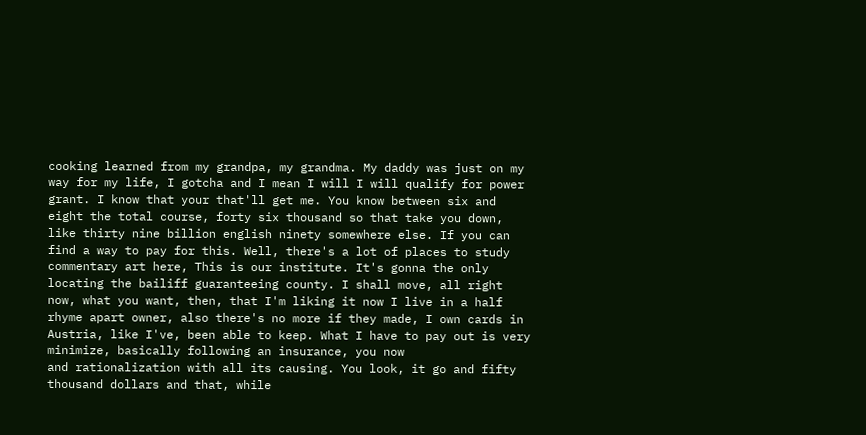cooking learned from my grandpa, my grandma. My daddy was just on my way for my life, I gotcha and I mean I will I will qualify for power grant. I know that your that'll get me. You know between six and eight the total course, forty six thousand so that take you down, like thirty nine billion english ninety somewhere else. If you can find a way to pay for this. Well, there's a lot of places to study commentary art here, This is our institute. It's gonna the only locating the bailiff guaranteeing county. I shall move, all right now, what you want, then, that I'm liking it now I live in a half rhyme apart owner, also there's no more if they made, I own cards in Austria, like I've, been able to keep. What I have to pay out is very minimize, basically following an insurance, you now
and rationalization with all its causing. You look, it go and fifty thousand dollars and that, while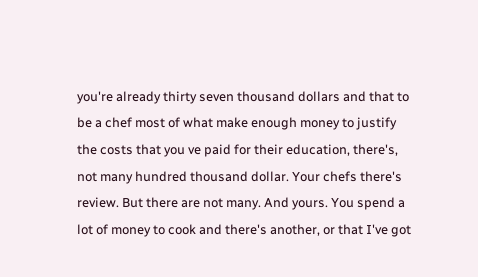you're already thirty seven thousand dollars and that to be a chef most of what make enough money to justify the costs that you ve paid for their education, there's, not many hundred thousand dollar. Your chefs there's review. But there are not many. And yours. You spend a lot of money to cook and there's another, or that I've got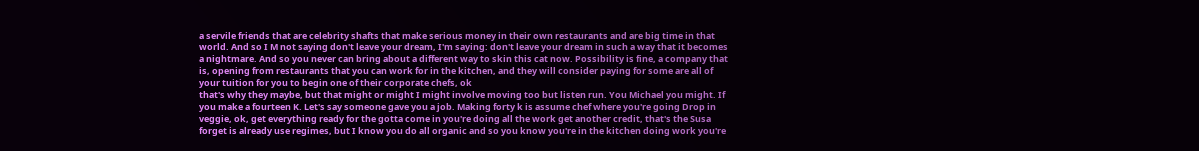a servile friends that are celebrity shafts that make serious money in their own restaurants and are big time in that world. And so I M not saying don't leave your dream, I'm saying: don't leave your dream in such a way that it becomes a nightmare. And so you never can bring about a different way to skin this cat now. Possibility is fine, a company that is, opening from restaurants that you can work for in the kitchen, and they will consider paying for some are all of your tuition for you to begin one of their corporate chefs, ok
that's why they maybe, but that might or might I might involve moving too but listen run. You Michael you might. If you make a fourteen K. Let's say someone gave you a job. Making forty k is assume chef where you're going Drop in veggie, ok, get everything ready for the gotta come in you're doing all the work get another credit, that's the Susa forget is already use regimes, but I know you do all organic and so you know you're in the kitchen doing work you're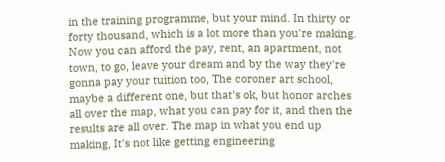in the training programme, but your mind. In thirty or forty thousand, which is a lot more than you're making. Now you can afford the pay, rent, an apartment, not town, to go, leave your dream and by the way they're gonna pay your tuition too, The coroner art school, maybe a different one, but that's ok, but honor arches all over the map, what you can pay for it, and then the results are all over. The map in what you end up making, It's not like getting engineering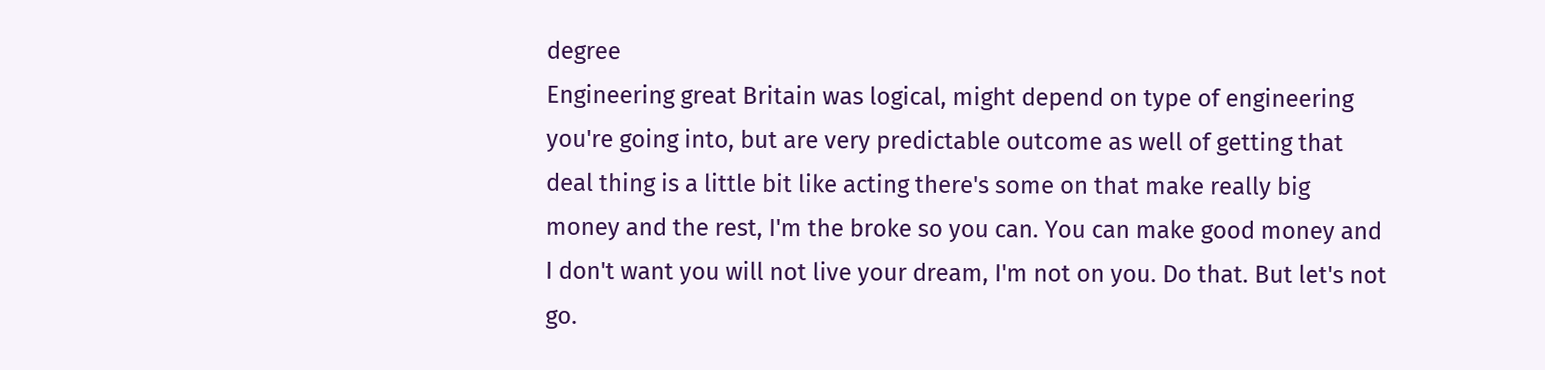degree
Engineering great Britain was logical, might depend on type of engineering you're going into, but are very predictable outcome as well of getting that deal thing is a little bit like acting there's some on that make really big money and the rest, I'm the broke so you can. You can make good money and I don't want you will not live your dream, I'm not on you. Do that. But let's not go.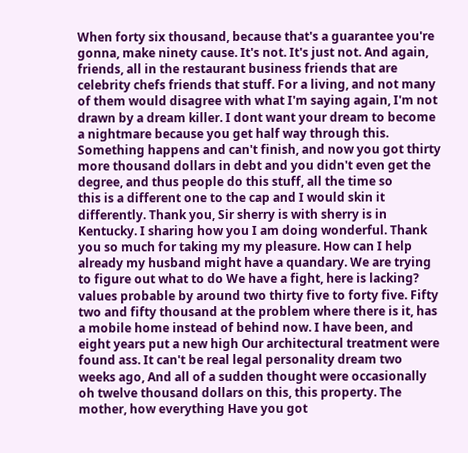When forty six thousand, because that's a guarantee you're gonna, make ninety cause. It's not. It's just not. And again, friends, all in the restaurant business friends that are celebrity chefs friends that stuff. For a living, and not many of them would disagree with what I'm saying again, I'm not drawn by a dream killer. I dont want your dream to become a nightmare because you get half way through this. Something happens and can't finish, and now you got thirty more thousand dollars in debt and you didn't even get the degree, and thus people do this stuff, all the time so
this is a different one to the cap and I would skin it differently. Thank you, Sir sherry is with sherry is in Kentucky. I sharing how you I am doing wonderful. Thank you so much for taking my my pleasure. How can I help already my husband might have a quandary. We are trying to figure out what to do We have a fight, here is lacking? values probable by around two thirty five to forty five. Fifty two and fifty thousand at the problem where there is it, has a mobile home instead of behind now. I have been, and eight years put a new high Our architectural treatment were found ass. It can't be real legal personality dream two weeks ago, And all of a sudden thought were occasionally
oh twelve thousand dollars on this, this property. The mother, how everything Have you got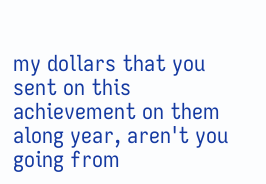my dollars that you sent on this achievement on them along year, aren't you going from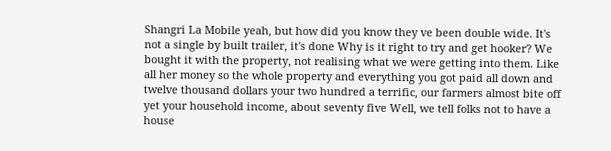Shangri La Mobile yeah, but how did you know they ve been double wide. It's not a single by built trailer, it's done Why is it right to try and get hooker? We bought it with the property, not realising what we were getting into them. Like all her money so the whole property and everything you got paid all down and twelve thousand dollars your two hundred a terrific, our farmers almost bite off yet your household income, about seventy five Well, we tell folks not to have a house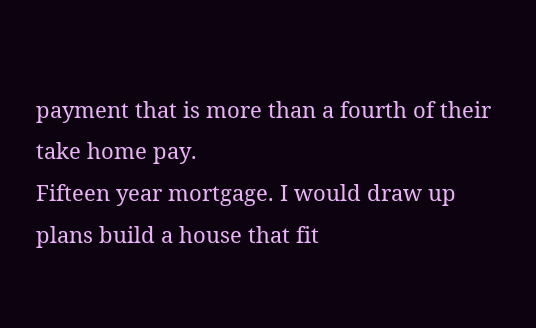payment that is more than a fourth of their take home pay.
Fifteen year mortgage. I would draw up plans build a house that fit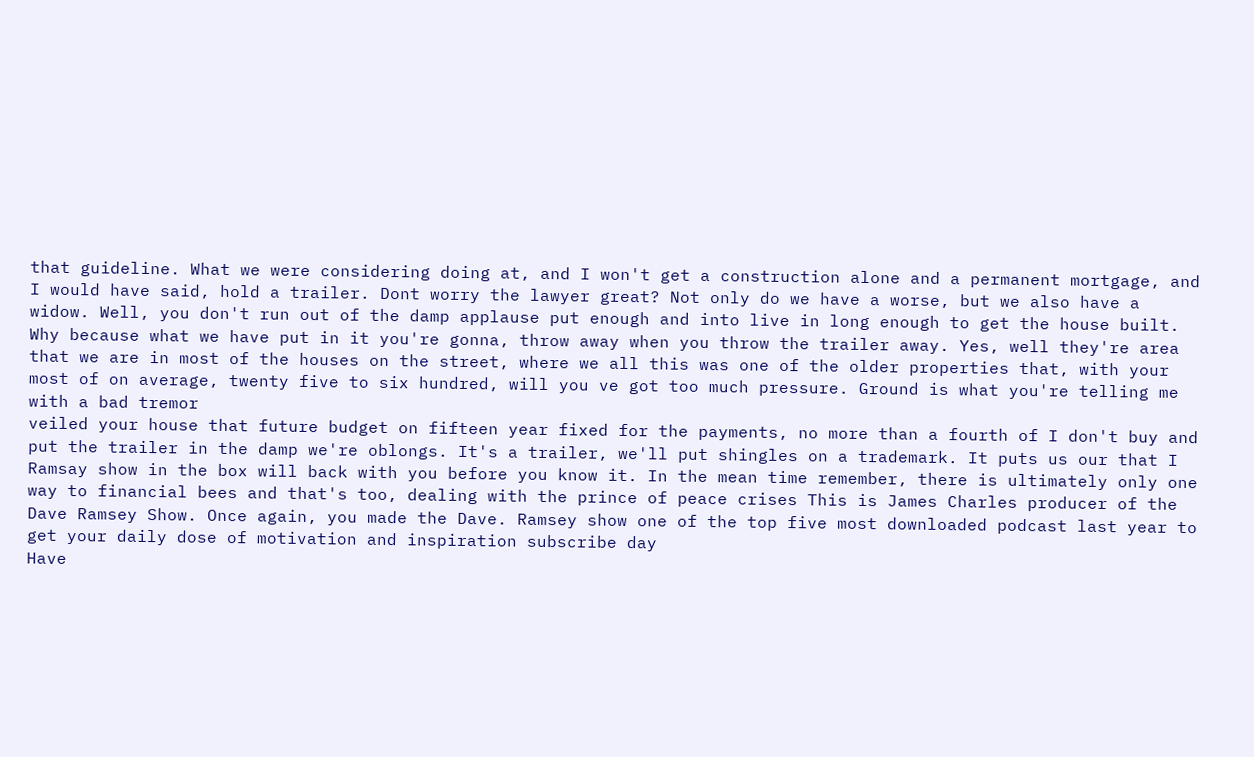that guideline. What we were considering doing at, and I won't get a construction alone and a permanent mortgage, and I would have said, hold a trailer. Dont worry the lawyer great? Not only do we have a worse, but we also have a widow. Well, you don't run out of the damp applause put enough and into live in long enough to get the house built. Why because what we have put in it you're gonna, throw away when you throw the trailer away. Yes, well they're area that we are in most of the houses on the street, where we all this was one of the older properties that, with your most of on average, twenty five to six hundred, will you ve got too much pressure. Ground is what you're telling me with a bad tremor
veiled your house that future budget on fifteen year fixed for the payments, no more than a fourth of I don't buy and put the trailer in the damp we're oblongs. It's a trailer, we'll put shingles on a trademark. It puts us our that I Ramsay show in the box will back with you before you know it. In the mean time remember, there is ultimately only one way to financial bees and that's too, dealing with the prince of peace crises This is James Charles producer of the Dave Ramsey Show. Once again, you made the Dave. Ramsey show one of the top five most downloaded podcast last year to get your daily dose of motivation and inspiration subscribe day
Have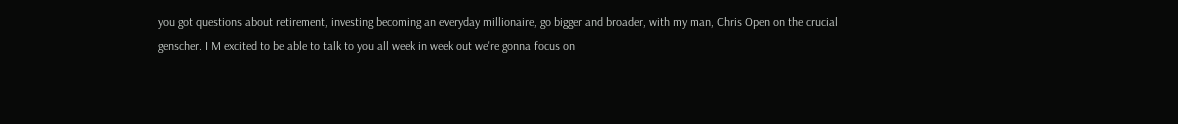you got questions about retirement, investing becoming an everyday millionaire, go bigger and broader, with my man, Chris Open on the crucial genscher. I M excited to be able to talk to you all week in week out we're gonna focus on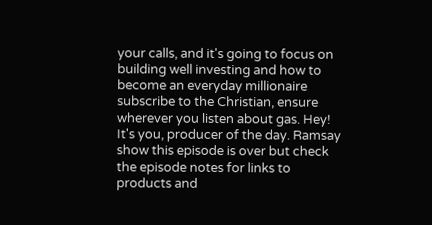your calls, and it's going to focus on building well investing and how to become an everyday millionaire subscribe to the Christian, ensure wherever you listen about gas. Hey! It's you, producer of the day. Ramsay show this episode is over but check the episode notes for links to products and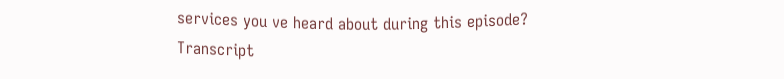services you ve heard about during this episode?
Transcript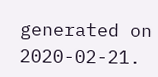generated on 2020-02-21.